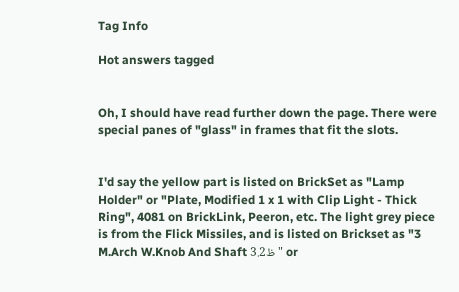Tag Info

Hot answers tagged


Oh, I should have read further down the page. There were special panes of "glass" in frames that fit the slots.


I'd say the yellow part is listed on BrickSet as "Lamp Holder" or "Plate, Modified 1 x 1 with Clip Light - Thick Ring", 4081 on BrickLink, Peeron, etc. The light grey piece is from the Flick Missiles, and is listed on Brickset as "3 M.Arch W.Knob And Shaft ظ3.2" or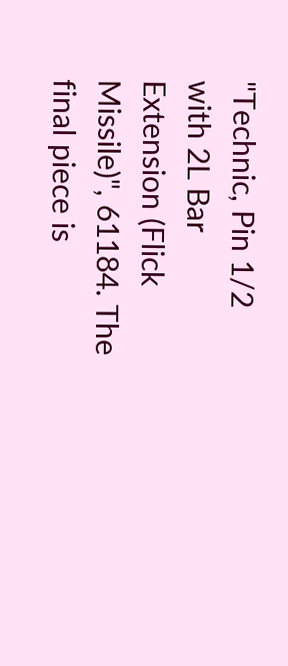"Technic, Pin 1/2 with 2L Bar Extension (Flick Missile)", 61184. The final piece is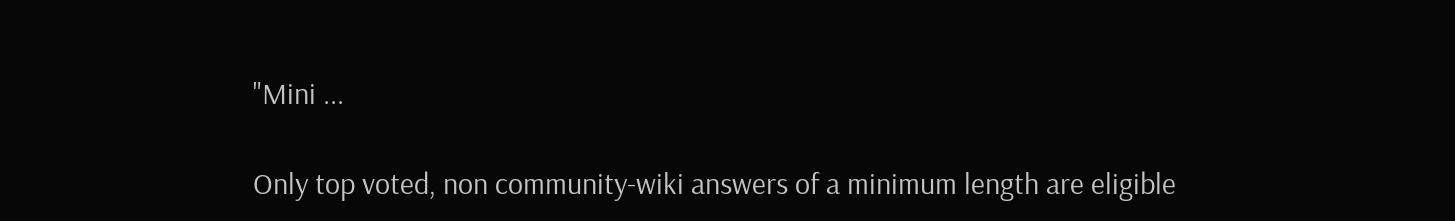"Mini ...

Only top voted, non community-wiki answers of a minimum length are eligible